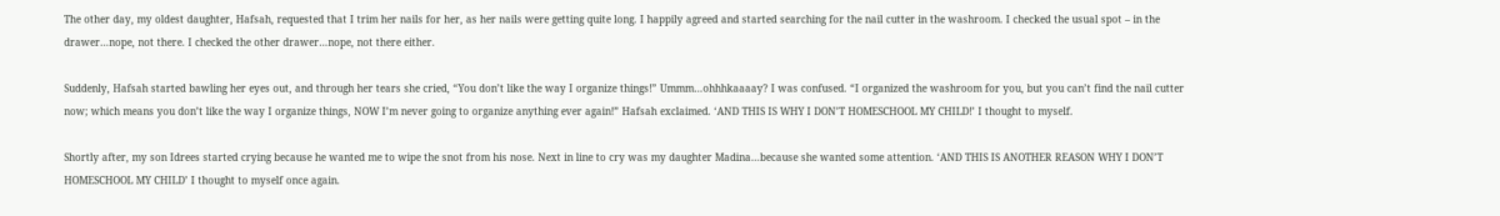The other day, my oldest daughter, Hafsah, requested that I trim her nails for her, as her nails were getting quite long. I happily agreed and started searching for the nail cutter in the washroom. I checked the usual spot – in the drawer…nope, not there. I checked the other drawer…nope, not there either.

Suddenly, Hafsah started bawling her eyes out, and through her tears she cried, “You don’t like the way I organize things!” Ummm…ohhhkaaaay? I was confused. “I organized the washroom for you, but you can’t find the nail cutter now; which means you don’t like the way I organize things, NOW I’m never going to organize anything ever again!” Hafsah exclaimed. ‘AND THIS IS WHY I DON’T HOMESCHOOL MY CHILD!’ I thought to myself.

Shortly after, my son Idrees started crying because he wanted me to wipe the snot from his nose. Next in line to cry was my daughter Madina…because she wanted some attention. ‘AND THIS IS ANOTHER REASON WHY I DON’T HOMESCHOOL MY CHILD’ I thought to myself once again.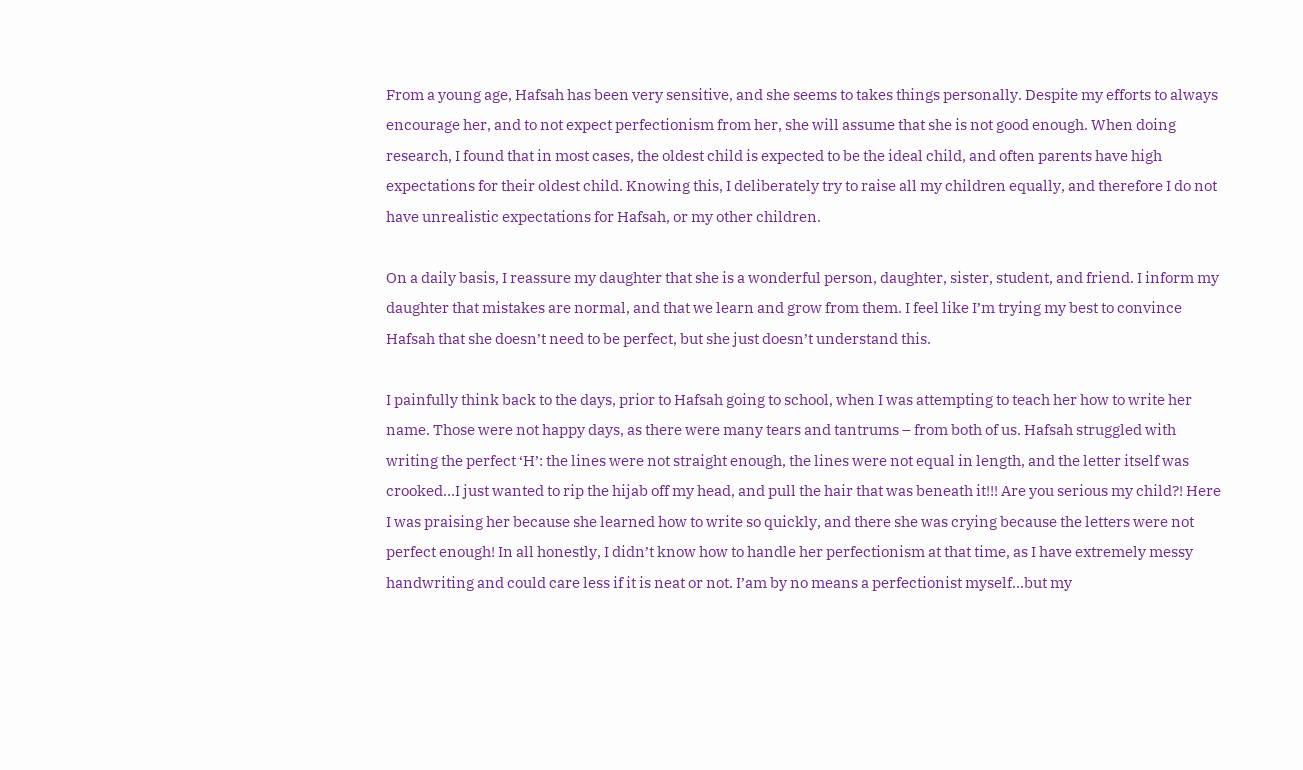From a young age, Hafsah has been very sensitive, and she seems to takes things personally. Despite my efforts to always encourage her, and to not expect perfectionism from her, she will assume that she is not good enough. When doing research, I found that in most cases, the oldest child is expected to be the ideal child, and often parents have high expectations for their oldest child. Knowing this, I deliberately try to raise all my children equally, and therefore I do not have unrealistic expectations for Hafsah, or my other children.

On a daily basis, I reassure my daughter that she is a wonderful person, daughter, sister, student, and friend. I inform my daughter that mistakes are normal, and that we learn and grow from them. I feel like I’m trying my best to convince Hafsah that she doesn’t need to be perfect, but she just doesn’t understand this.

I painfully think back to the days, prior to Hafsah going to school, when I was attempting to teach her how to write her name. Those were not happy days, as there were many tears and tantrums – from both of us. Hafsah struggled with writing the perfect ‘H’: the lines were not straight enough, the lines were not equal in length, and the letter itself was crooked…I just wanted to rip the hijab off my head, and pull the hair that was beneath it!!! Are you serious my child?! Here I was praising her because she learned how to write so quickly, and there she was crying because the letters were not perfect enough! In all honestly, I didn’t know how to handle her perfectionism at that time, as I have extremely messy handwriting and could care less if it is neat or not. I’am by no means a perfectionist myself…but my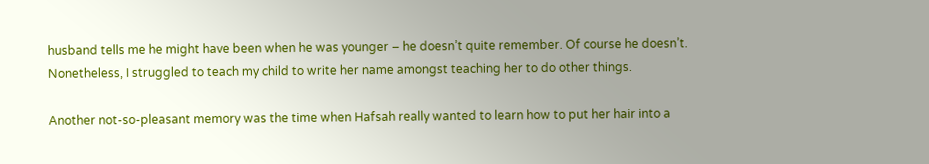husband tells me he might have been when he was younger – he doesn’t quite remember. Of course he doesn’t. Nonetheless, I struggled to teach my child to write her name amongst teaching her to do other things.

Another not-so-pleasant memory was the time when Hafsah really wanted to learn how to put her hair into a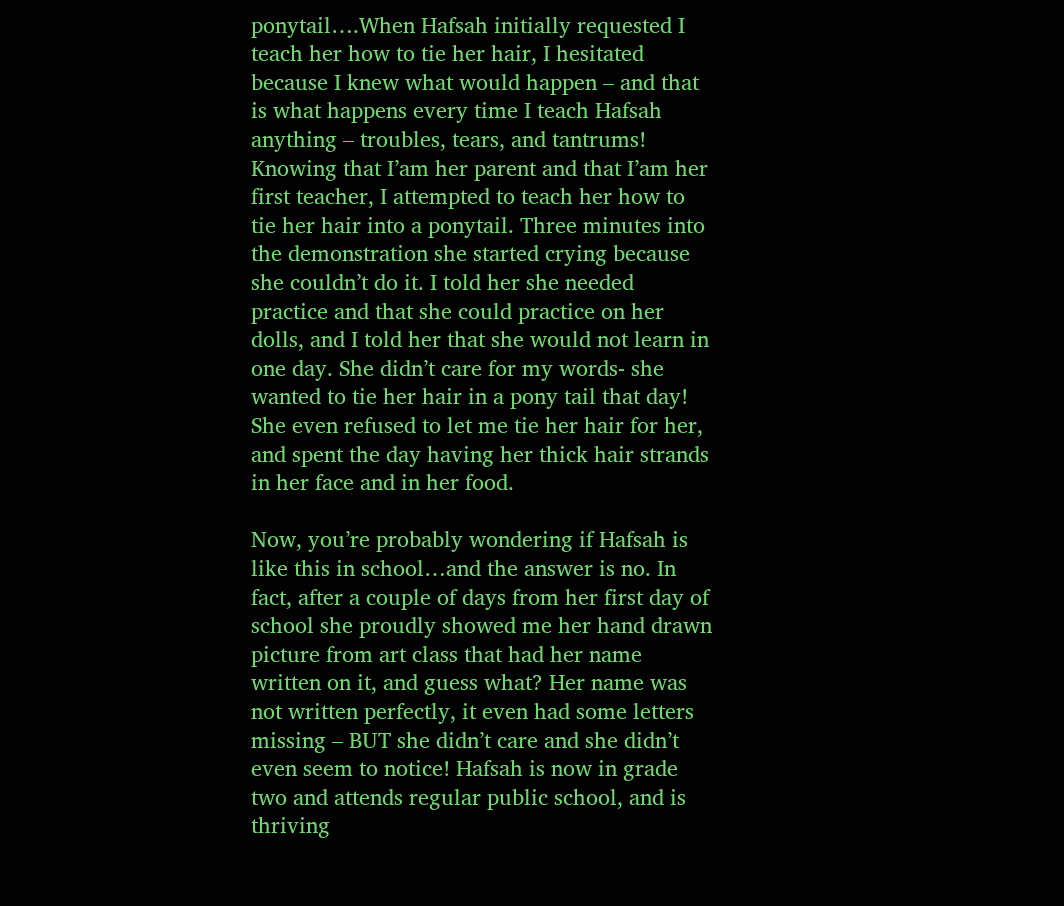ponytail….When Hafsah initially requested I teach her how to tie her hair, I hesitated because I knew what would happen – and that is what happens every time I teach Hafsah anything – troubles, tears, and tantrums! Knowing that I’am her parent and that I’am her first teacher, I attempted to teach her how to tie her hair into a ponytail. Three minutes into the demonstration she started crying because she couldn’t do it. I told her she needed practice and that she could practice on her dolls, and I told her that she would not learn in one day. She didn’t care for my words- she wanted to tie her hair in a pony tail that day! She even refused to let me tie her hair for her, and spent the day having her thick hair strands in her face and in her food.

Now, you’re probably wondering if Hafsah is like this in school…and the answer is no. In fact, after a couple of days from her first day of school she proudly showed me her hand drawn picture from art class that had her name written on it, and guess what? Her name was not written perfectly, it even had some letters missing – BUT she didn’t care and she didn’t even seem to notice! Hafsah is now in grade two and attends regular public school, and is thriving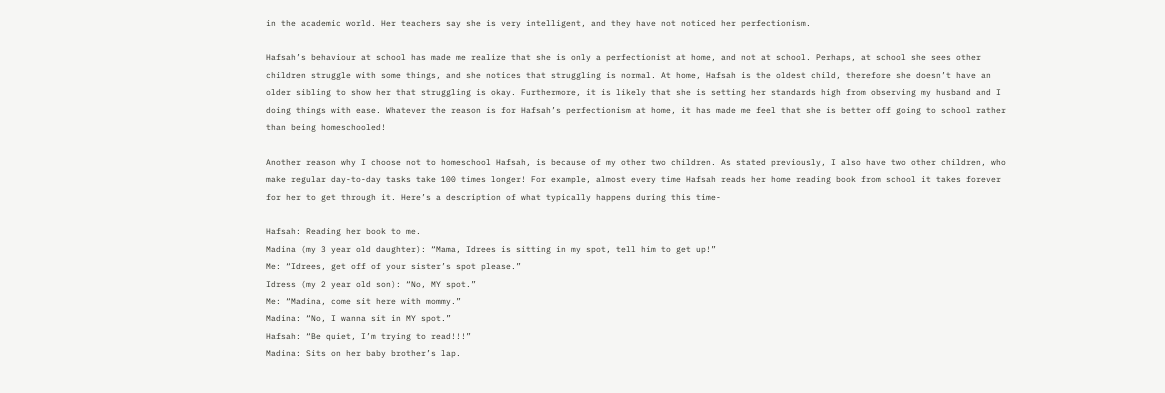in the academic world. Her teachers say she is very intelligent, and they have not noticed her perfectionism.

Hafsah’s behaviour at school has made me realize that she is only a perfectionist at home, and not at school. Perhaps, at school she sees other children struggle with some things, and she notices that struggling is normal. At home, Hafsah is the oldest child, therefore she doesn’t have an older sibling to show her that struggling is okay. Furthermore, it is likely that she is setting her standards high from observing my husband and I doing things with ease. Whatever the reason is for Hafsah’s perfectionism at home, it has made me feel that she is better off going to school rather than being homeschooled!

Another reason why I choose not to homeschool Hafsah, is because of my other two children. As stated previously, I also have two other children, who make regular day-to-day tasks take 100 times longer! For example, almost every time Hafsah reads her home reading book from school it takes forever for her to get through it. Here’s a description of what typically happens during this time-

Hafsah: Reading her book to me.
Madina (my 3 year old daughter): “Mama, Idrees is sitting in my spot, tell him to get up!”
Me: “Idrees, get off of your sister’s spot please.”
Idress (my 2 year old son): “No, MY spot.”
Me: “Madina, come sit here with mommy.”
Madina: “No, I wanna sit in MY spot.”
Hafsah: “Be quiet, I’m trying to read!!!”
Madina: Sits on her baby brother’s lap.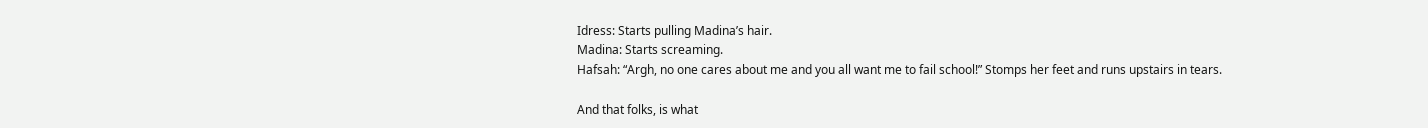Idress: Starts pulling Madina’s hair.
Madina: Starts screaming.
Hafsah: “Argh, no one cares about me and you all want me to fail school!” Stomps her feet and runs upstairs in tears.

And that folks, is what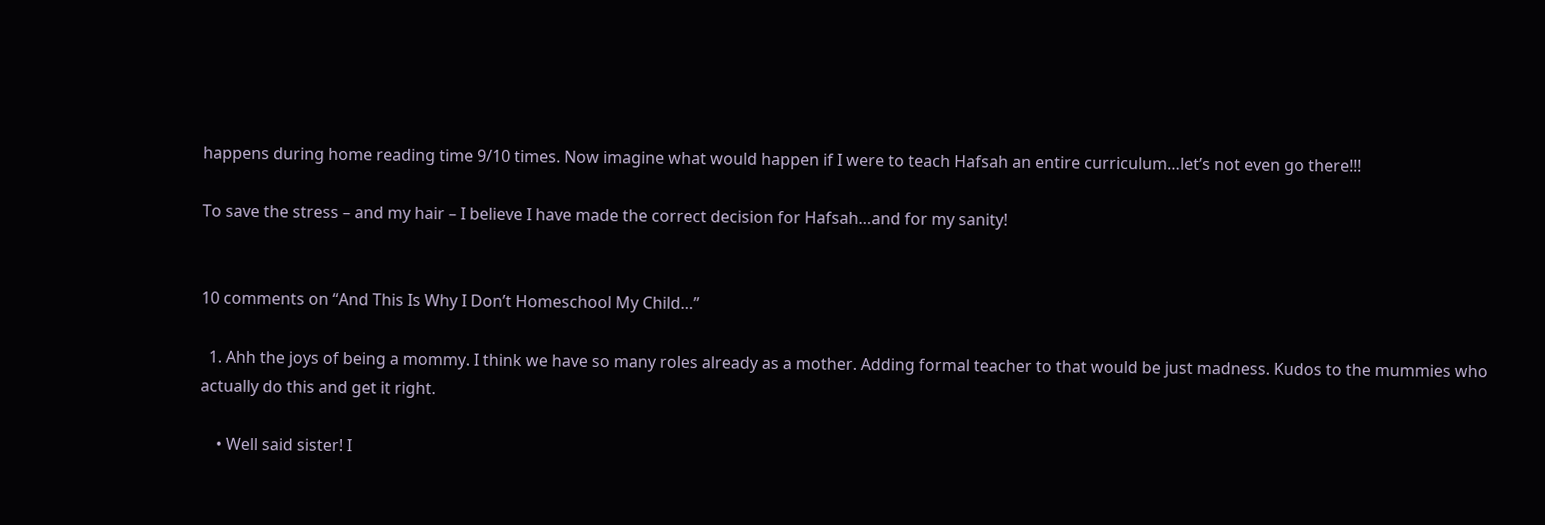happens during home reading time 9/10 times. Now imagine what would happen if I were to teach Hafsah an entire curriculum…let’s not even go there!!!

To save the stress – and my hair – I believe I have made the correct decision for Hafsah…and for my sanity!


10 comments on “And This Is Why I Don’t Homeschool My Child…”

  1. Ahh the joys of being a mommy. I think we have so many roles already as a mother. Adding formal teacher to that would be just madness. Kudos to the mummies who actually do this and get it right.

    • Well said sister! I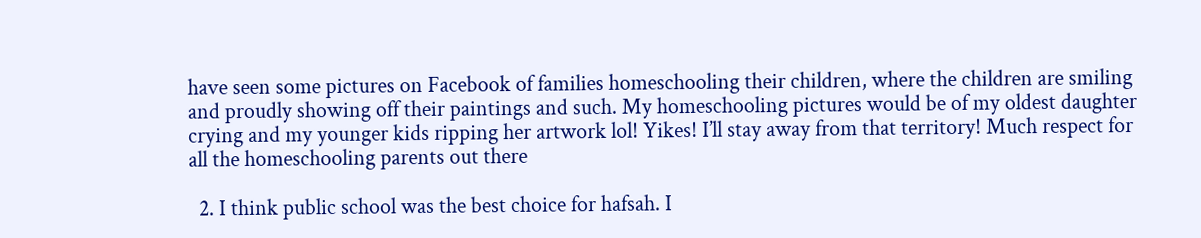have seen some pictures on Facebook of families homeschooling their children, where the children are smiling and proudly showing off their paintings and such. My homeschooling pictures would be of my oldest daughter crying and my younger kids ripping her artwork lol! Yikes! I’ll stay away from that territory! Much respect for all the homeschooling parents out there

  2. I think public school was the best choice for hafsah. I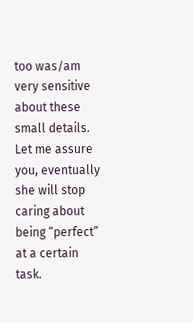too was/am very sensitive about these small details. Let me assure you, eventually she will stop caring about being “perfect” at a certain task.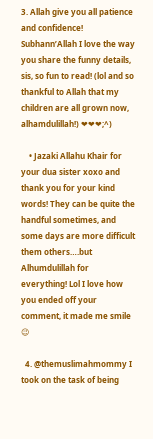3. Allah give you all patience and confidence! Subhann’Allah I love the way you share the funny details, sis, so fun to read! (lol and so thankful to Allah that my children are all grown now, alhamdulillah!) ❤❤❤;^)

    • Jazaki Allahu Khair for your dua sister xoxo and thank you for your kind words! They can be quite the handful sometimes, and some days are more difficult them others….but Alhumdulillah for everything! Lol I love how you ended off your comment, it made me smile 😉

  4. @themuslimahmommy I took on the task of being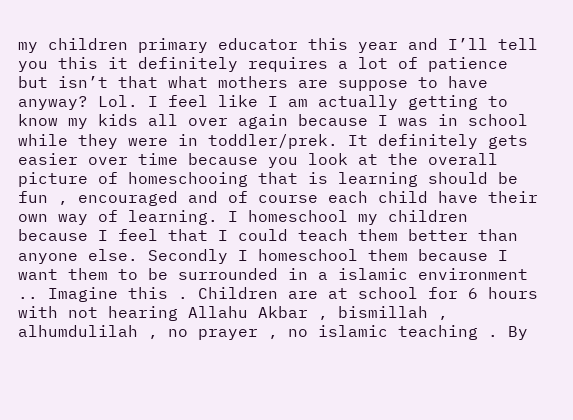my children primary educator this year and I’ll tell you this it definitely requires a lot of patience but isn’t that what mothers are suppose to have anyway? Lol. I feel like I am actually getting to know my kids all over again because I was in school while they were in toddler/prek. It definitely gets easier over time because you look at the overall picture of homeschooing that is learning should be fun , encouraged and of course each child have their own way of learning. I homeschool my children because I feel that I could teach them better than anyone else. Secondly I homeschool them because I want them to be surrounded in a islamic environment .. Imagine this . Children are at school for 6 hours with not hearing Allahu Akbar , bismillah , alhumdulilah , no prayer , no islamic teaching . By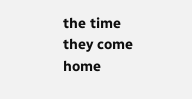the time they come home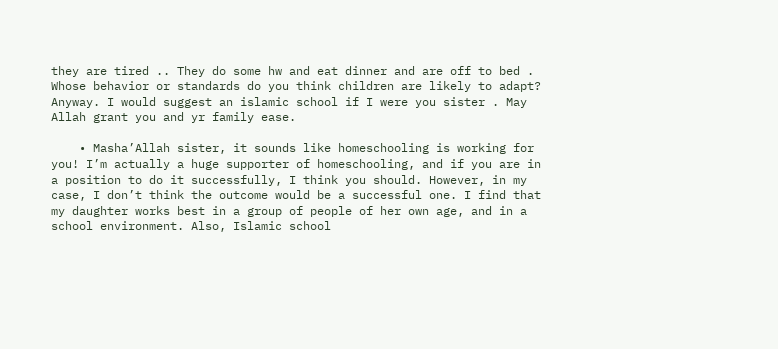they are tired .. They do some hw and eat dinner and are off to bed . Whose behavior or standards do you think children are likely to adapt? Anyway. I would suggest an islamic school if I were you sister . May Allah grant you and yr family ease.

    • Masha’Allah sister, it sounds like homeschooling is working for you! I’m actually a huge supporter of homeschooling, and if you are in a position to do it successfully, I think you should. However, in my case, I don’t think the outcome would be a successful one. I find that my daughter works best in a group of people of her own age, and in a school environment. Also, Islamic school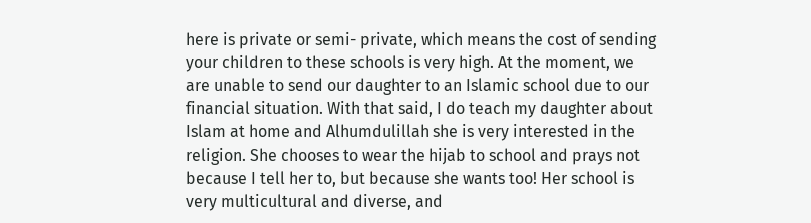here is private or semi- private, which means the cost of sending your children to these schools is very high. At the moment, we are unable to send our daughter to an Islamic school due to our financial situation. With that said, I do teach my daughter about Islam at home and Alhumdulillah she is very interested in the religion. She chooses to wear the hijab to school and prays not because I tell her to, but because she wants too! Her school is very multicultural and diverse, and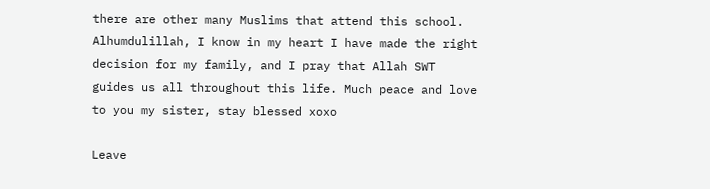there are other many Muslims that attend this school. Alhumdulillah, I know in my heart I have made the right decision for my family, and I pray that Allah SWT guides us all throughout this life. Much peace and love to you my sister, stay blessed xoxo

Leave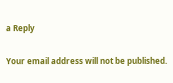a Reply

Your email address will not be published.